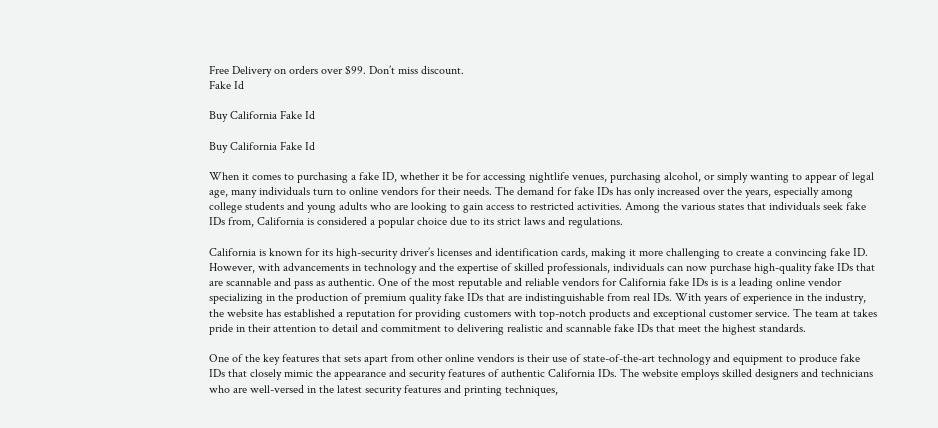Free Delivery on orders over $99. Don’t miss discount.
Fake Id

Buy California Fake Id

Buy California Fake Id

When it comes to purchasing a fake ID, whether it be for accessing nightlife venues, purchasing alcohol, or simply wanting to appear of legal age, many individuals turn to online vendors for their needs. The demand for fake IDs has only increased over the years, especially among college students and young adults who are looking to gain access to restricted activities. Among the various states that individuals seek fake IDs from, California is considered a popular choice due to its strict laws and regulations.

California is known for its high-security driver’s licenses and identification cards, making it more challenging to create a convincing fake ID. However, with advancements in technology and the expertise of skilled professionals, individuals can now purchase high-quality fake IDs that are scannable and pass as authentic. One of the most reputable and reliable vendors for California fake IDs is is a leading online vendor specializing in the production of premium quality fake IDs that are indistinguishable from real IDs. With years of experience in the industry, the website has established a reputation for providing customers with top-notch products and exceptional customer service. The team at takes pride in their attention to detail and commitment to delivering realistic and scannable fake IDs that meet the highest standards.

One of the key features that sets apart from other online vendors is their use of state-of-the-art technology and equipment to produce fake IDs that closely mimic the appearance and security features of authentic California IDs. The website employs skilled designers and technicians who are well-versed in the latest security features and printing techniques,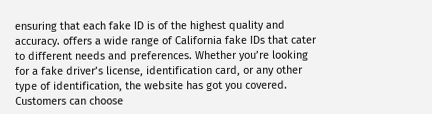ensuring that each fake ID is of the highest quality and accuracy. offers a wide range of California fake IDs that cater to different needs and preferences. Whether you’re looking for a fake driver’s license, identification card, or any other type of identification, the website has got you covered. Customers can choose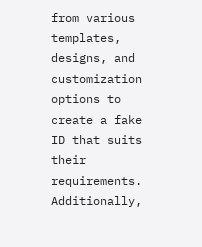from various templates, designs, and customization options to create a fake ID that suits their requirements. Additionally,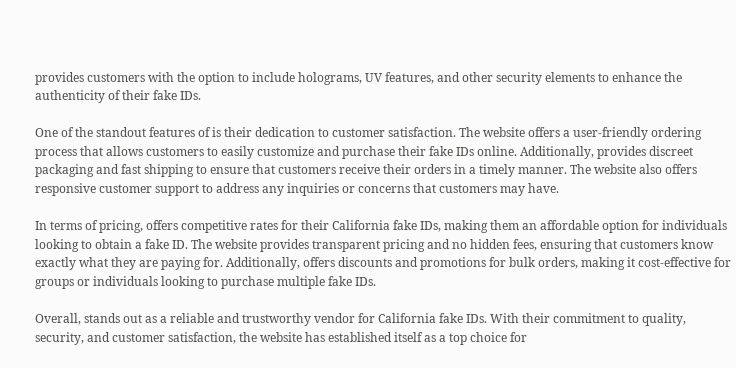provides customers with the option to include holograms, UV features, and other security elements to enhance the authenticity of their fake IDs.

One of the standout features of is their dedication to customer satisfaction. The website offers a user-friendly ordering process that allows customers to easily customize and purchase their fake IDs online. Additionally, provides discreet packaging and fast shipping to ensure that customers receive their orders in a timely manner. The website also offers responsive customer support to address any inquiries or concerns that customers may have.

In terms of pricing, offers competitive rates for their California fake IDs, making them an affordable option for individuals looking to obtain a fake ID. The website provides transparent pricing and no hidden fees, ensuring that customers know exactly what they are paying for. Additionally, offers discounts and promotions for bulk orders, making it cost-effective for groups or individuals looking to purchase multiple fake IDs.

Overall, stands out as a reliable and trustworthy vendor for California fake IDs. With their commitment to quality, security, and customer satisfaction, the website has established itself as a top choice for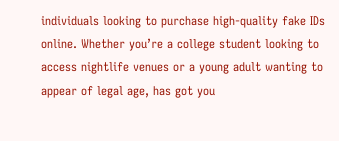individuals looking to purchase high-quality fake IDs online. Whether you’re a college student looking to access nightlife venues or a young adult wanting to appear of legal age, has got you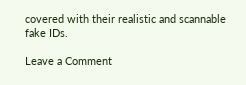covered with their realistic and scannable fake IDs.

Leave a Comment